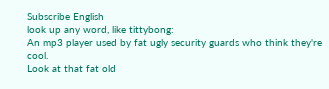Subscribe English
look up any word, like tittybong:
An mp3 player used by fat ugly security guards who think they're cool.
Look at that fat old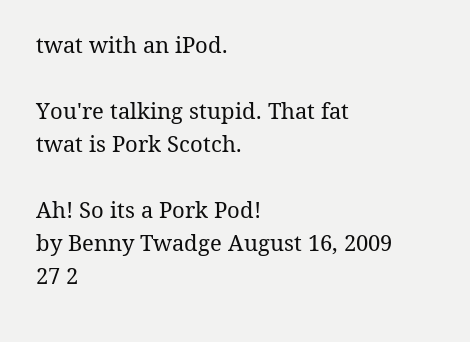twat with an iPod.

You're talking stupid. That fat twat is Pork Scotch.

Ah! So its a Pork Pod!
by Benny Twadge August 16, 2009
27 2